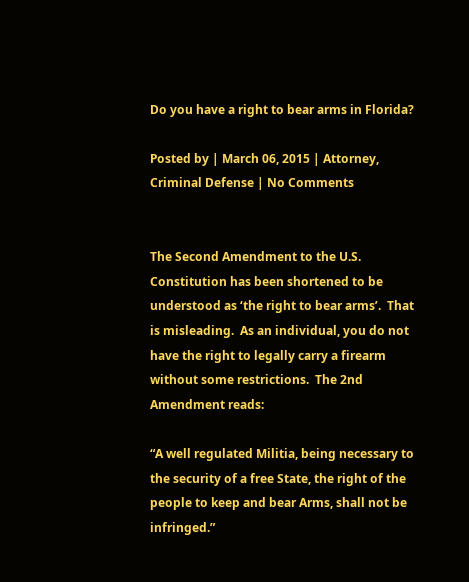Do you have a right to bear arms in Florida?

Posted by | March 06, 2015 | Attorney, Criminal Defense | No Comments


The Second Amendment to the U.S. Constitution has been shortened to be understood as ‘the right to bear arms’.  That is misleading.  As an individual, you do not have the right to legally carry a firearm without some restrictions.  The 2nd Amendment reads:

“A well regulated Militia, being necessary to the security of a free State, the right of the people to keep and bear Arms, shall not be infringed.”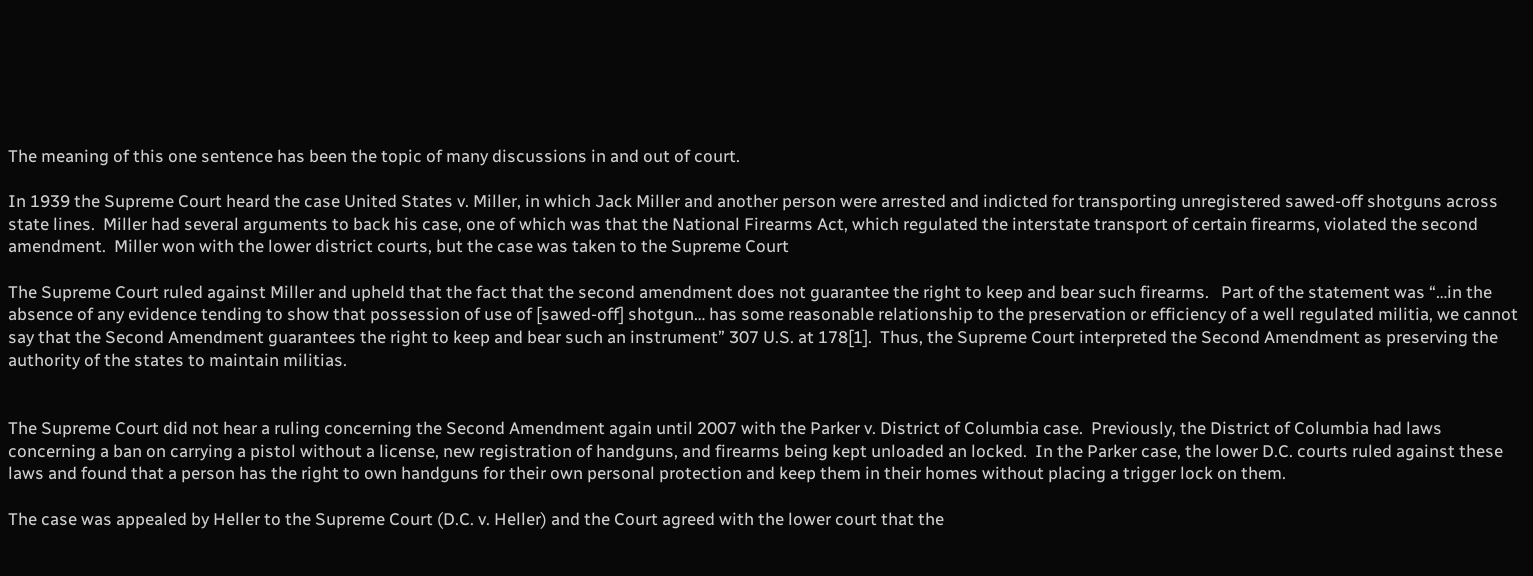The meaning of this one sentence has been the topic of many discussions in and out of court.

In 1939 the Supreme Court heard the case United States v. Miller, in which Jack Miller and another person were arrested and indicted for transporting unregistered sawed-off shotguns across state lines.  Miller had several arguments to back his case, one of which was that the National Firearms Act, which regulated the interstate transport of certain firearms, violated the second amendment.  Miller won with the lower district courts, but the case was taken to the Supreme Court

The Supreme Court ruled against Miller and upheld that the fact that the second amendment does not guarantee the right to keep and bear such firearms.   Part of the statement was “…in the absence of any evidence tending to show that possession of use of [sawed-off] shotgun… has some reasonable relationship to the preservation or efficiency of a well regulated militia, we cannot say that the Second Amendment guarantees the right to keep and bear such an instrument” 307 U.S. at 178[1].  Thus, the Supreme Court interpreted the Second Amendment as preserving the authority of the states to maintain militias.


The Supreme Court did not hear a ruling concerning the Second Amendment again until 2007 with the Parker v. District of Columbia case.  Previously, the District of Columbia had laws concerning a ban on carrying a pistol without a license, new registration of handguns, and firearms being kept unloaded an locked.  In the Parker case, the lower D.C. courts ruled against these laws and found that a person has the right to own handguns for their own personal protection and keep them in their homes without placing a trigger lock on them.

The case was appealed by Heller to the Supreme Court (D.C. v. Heller) and the Court agreed with the lower court that the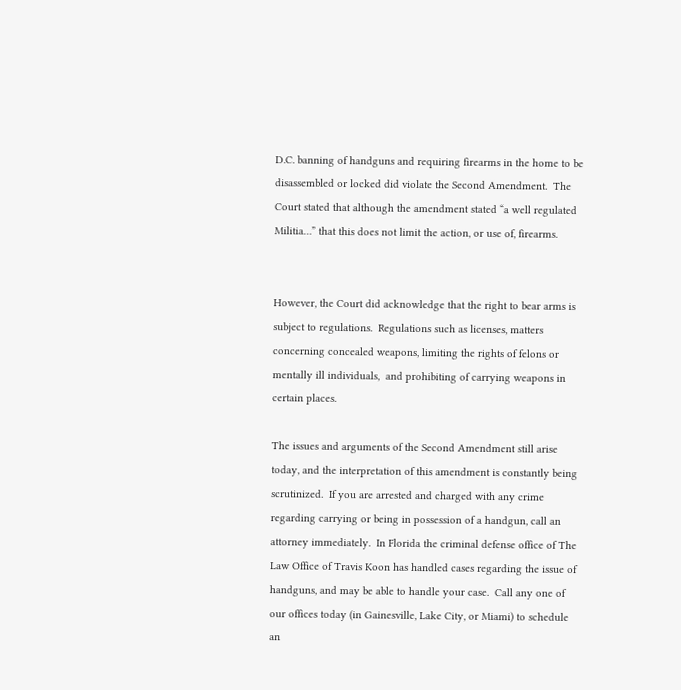D.C. banning of handguns and requiring firearms in the home to be disassembled or locked did violate the Second Amendment.  The Court stated that although the amendment stated “a well regulated Militia…” that this does not limit the action, or use of, firearms.


However, the Court did acknowledge that the right to bear arms is subject to regulations.  Regulations such as licenses, matters concerning concealed weapons, limiting the rights of felons or mentally ill individuals,  and prohibiting of carrying weapons in certain places.

The issues and arguments of the Second Amendment still arise today, and the interpretation of this amendment is constantly being scrutinized.  If you are arrested and charged with any crime regarding carrying or being in possession of a handgun, call an attorney immediately.  In Florida the criminal defense office of The Law Office of Travis Koon has handled cases regarding the issue of handguns, and may be able to handle your case.  Call any one of our offices today (in Gainesville, Lake City, or Miami) to schedule an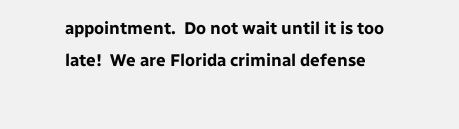appointment.  Do not wait until it is too late!  We are Florida criminal defense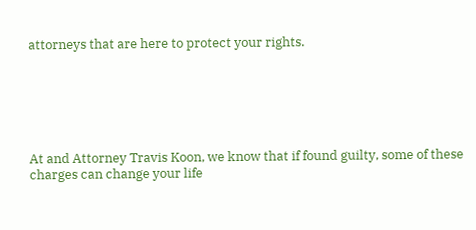attorneys that are here to protect your rights.






At and Attorney Travis Koon, we know that if found guilty, some of these charges can change your life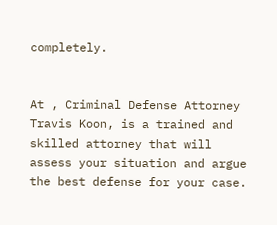completely.


At , Criminal Defense Attorney Travis Koon, is a trained and skilled attorney that will assess your situation and argue the best defense for your case.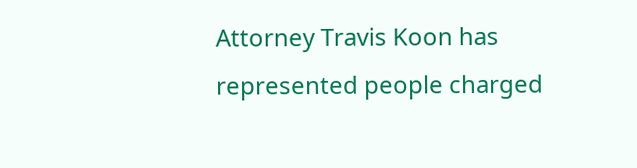Attorney Travis Koon has represented people charged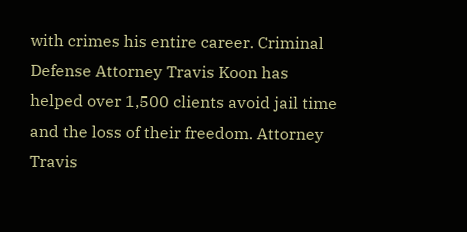with crimes his entire career. Criminal Defense Attorney Travis Koon has helped over 1,500 clients avoid jail time and the loss of their freedom. Attorney Travis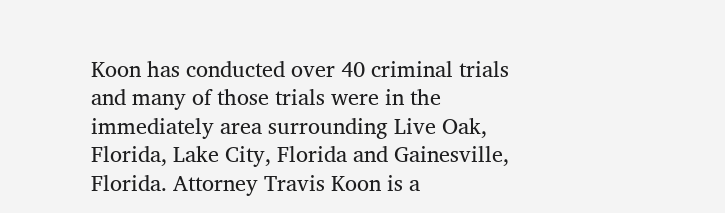Koon has conducted over 40 criminal trials and many of those trials were in the immediately area surrounding Live Oak, Florida, Lake City, Florida and Gainesville, Florida. Attorney Travis Koon is a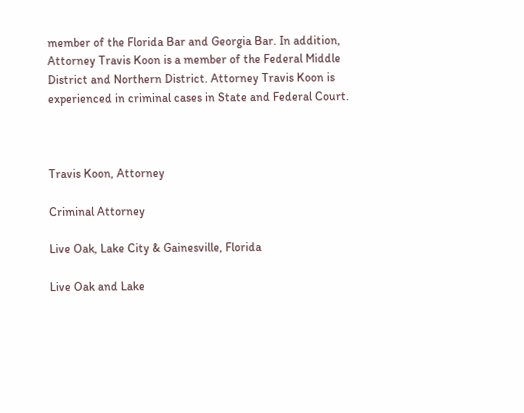member of the Florida Bar and Georgia Bar. In addition, Attorney Travis Koon is a member of the Federal Middle District and Northern District. Attorney Travis Koon is experienced in criminal cases in State and Federal Court.



Travis Koon, Attorney

Criminal Attorney

Live Oak, Lake City & Gainesville, Florida

Live Oak and Lake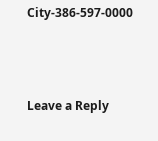City-386-597-0000



Leave a Reply